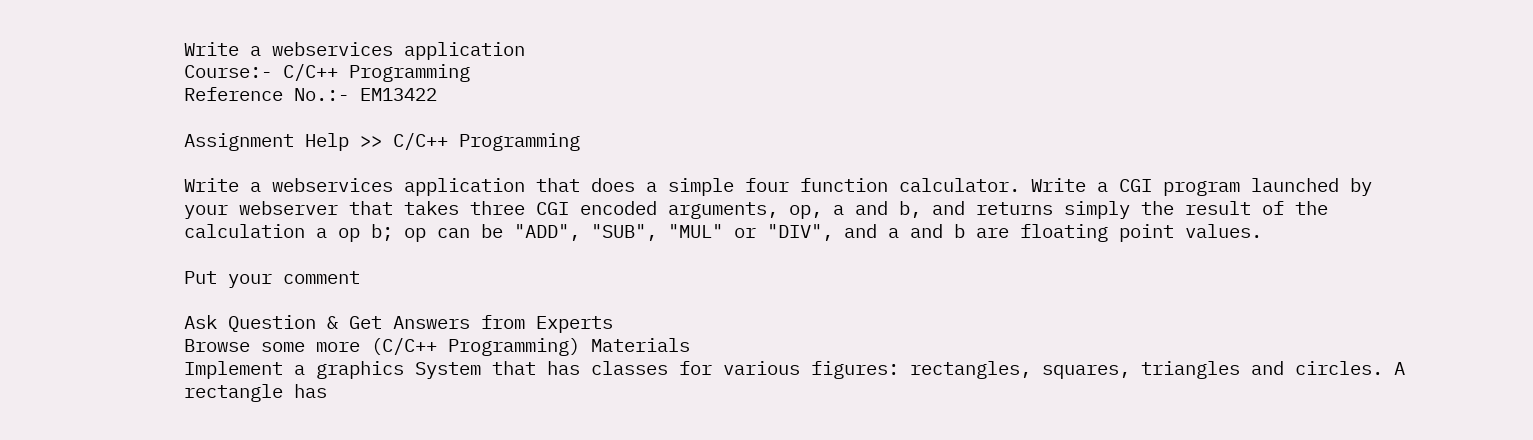Write a webservices application
Course:- C/C++ Programming
Reference No.:- EM13422

Assignment Help >> C/C++ Programming

Write a webservices application that does a simple four function calculator. Write a CGI program launched by your webserver that takes three CGI encoded arguments, op, a and b, and returns simply the result of the calculation a op b; op can be "ADD", "SUB", "MUL" or "DIV", and a and b are floating point values.

Put your comment

Ask Question & Get Answers from Experts
Browse some more (C/C++ Programming) Materials
Implement a graphics System that has classes for various figures: rectangles, squares, triangles and circles. A rectangle has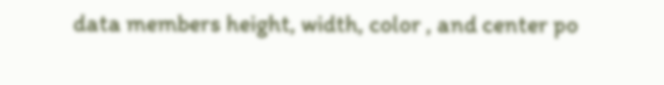data members height, width, color , and center po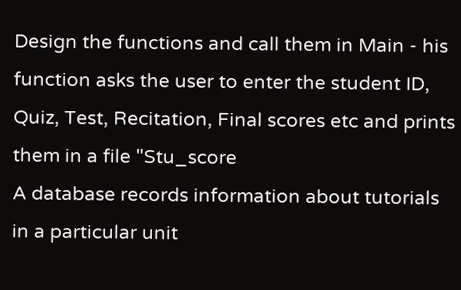Design the functions and call them in Main - his function asks the user to enter the student ID, Quiz, Test, Recitation, Final scores etc and prints them in a file "Stu_score
A database records information about tutorials in a particular unit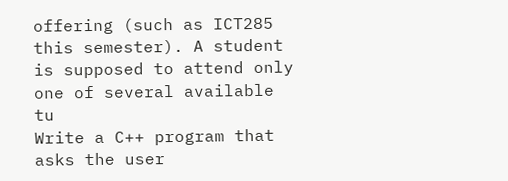offering (such as ICT285 this semester). A student is supposed to attend only one of several available tu
Write a C++ program that asks the user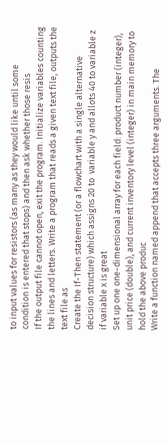to input values for resistors (as many as they would like until some condition is entered that stops) and then ask whether those resis
If the output file cannot open, exit the program. Initialize variables counting the lines and letters. Write a program that reads a given text file, outputs the text file as
Create the If-Then statement (or a flowchart with a single alternative decision structure) which assigns 20 to  variable y and allots 40 to variable z if variable x is great
Set up one one-dimensional array for each field: product number (integer), unit price (double), and current inventory level (integer) in main memory to hold the above produc
Write a function named append that accepts three arguments. The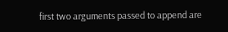first two arguments passed to append are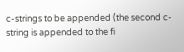c-strings to be appended (the second c-string is appended to the fi